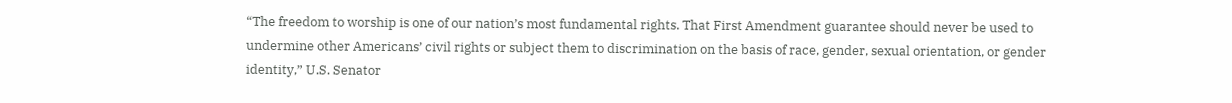“The freedom to worship is one of our nation’s most fundamental rights. That First Amendment guarantee should never be used to undermine other Americans’ civil rights or subject them to discrimination on the basis of race, gender, sexual orientation, or gender identity,” U.S. Senator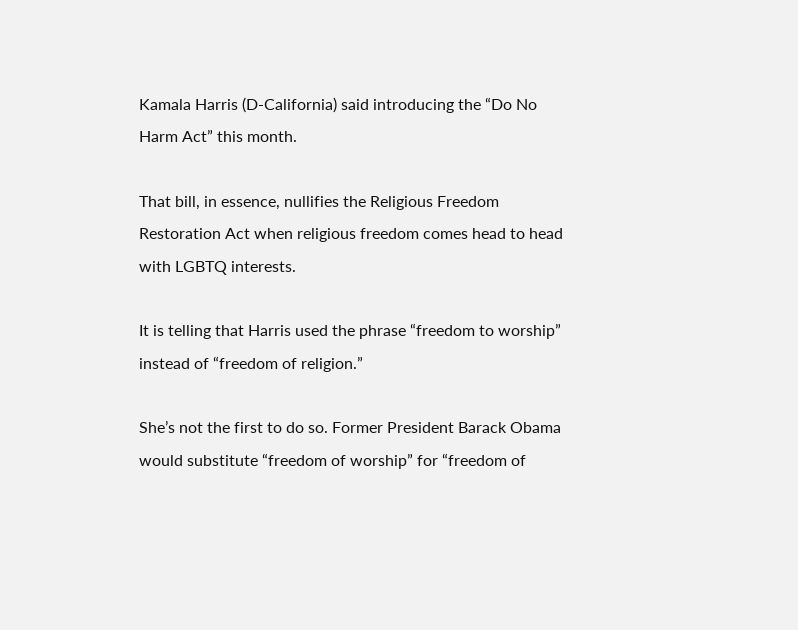Kamala Harris (D-California) said introducing the “Do No Harm Act” this month.

That bill, in essence, nullifies the Religious Freedom Restoration Act when religious freedom comes head to head with LGBTQ interests.

It is telling that Harris used the phrase “freedom to worship” instead of “freedom of religion.”

She’s not the first to do so. Former President Barack Obama would substitute “freedom of worship” for “freedom of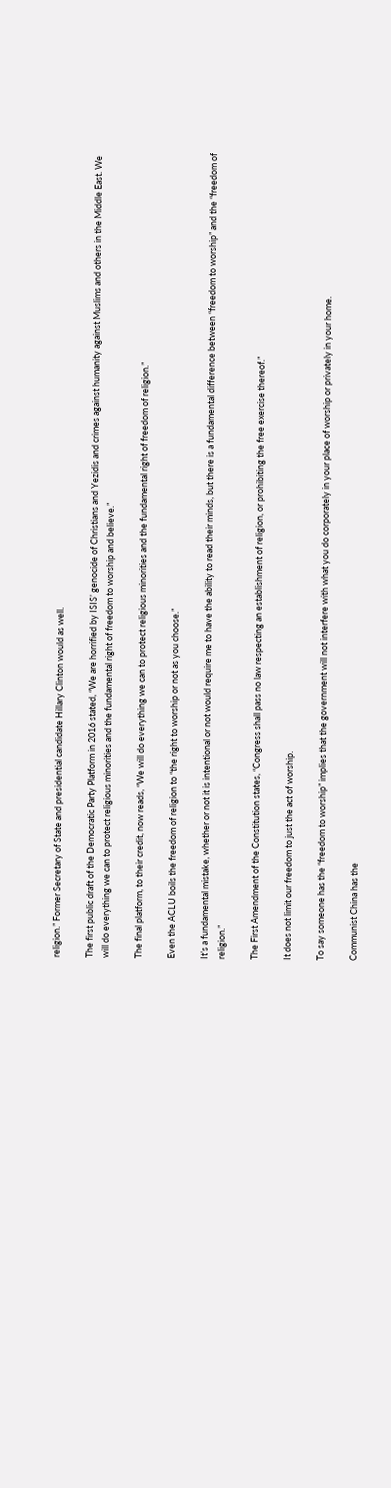religion.” Former Secretary of State and presidential candidate Hillary Clinton would as well.

The first public draft of the Democratic Party Platform in 2016 stated, “We are horrified by ISIS’ genocide of Christians and Yezidis and crimes against humanity against Muslims and others in the Middle East. We will do everything we can to protect religious minorities and the fundamental right of freedom to worship and believe.”

The final platform, to their credit, now reads, “We will do everything we can to protect religious minorities and the fundamental right of freedom of religion.”

Even the ACLU boils the freedom of religion to “the right to worship or not as you choose.”

It’s a fundamental mistake, whether or not it is intentional or not would require me to have the ability to read their minds, but there is a fundamental difference between “freedom to worship” and the “freedom of religion.”

The First Amendment of the Constitution states, “Congress shall pass no law respecting an establishment of religion, or prohibiting the free exercise thereof.”

It does not limit our freedom to just the act of worship.

To say someone has the “freedom to worship” implies that the government will not interfere with what you do corporately in your place of worship or privately in your home.

Communist China has the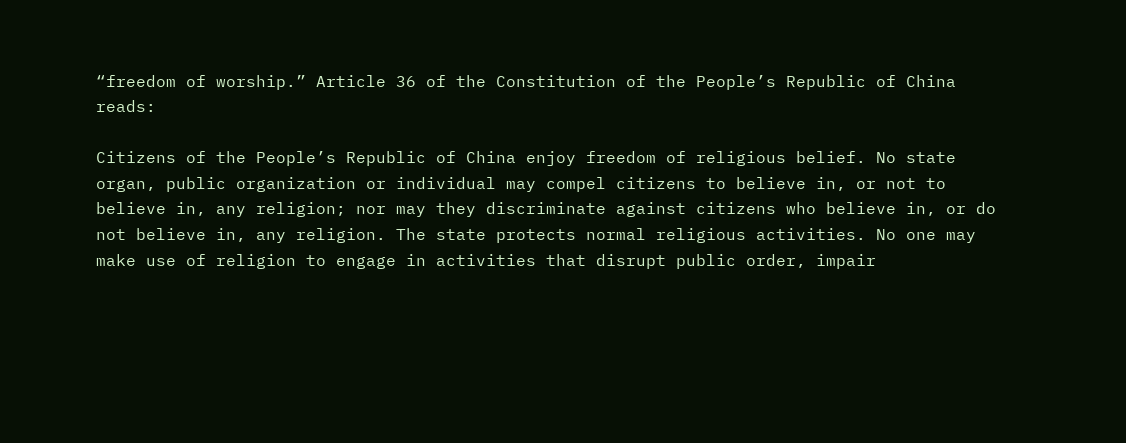“freedom of worship.” Article 36 of the Constitution of the People’s Republic of China reads:

Citizens of the People’s Republic of China enjoy freedom of religious belief. No state organ, public organization or individual may compel citizens to believe in, or not to believe in, any religion; nor may they discriminate against citizens who believe in, or do not believe in, any religion. The state protects normal religious activities. No one may make use of religion to engage in activities that disrupt public order, impair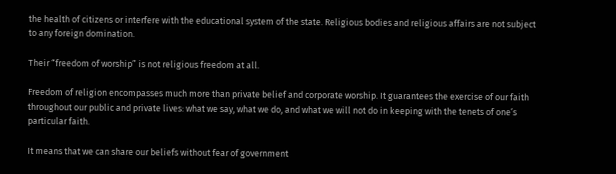the health of citizens or interfere with the educational system of the state. Religious bodies and religious affairs are not subject to any foreign domination.

Their “freedom of worship” is not religious freedom at all.

Freedom of religion encompasses much more than private belief and corporate worship. It guarantees the exercise of our faith throughout our public and private lives: what we say, what we do, and what we will not do in keeping with the tenets of one’s particular faith.

It means that we can share our beliefs without fear of government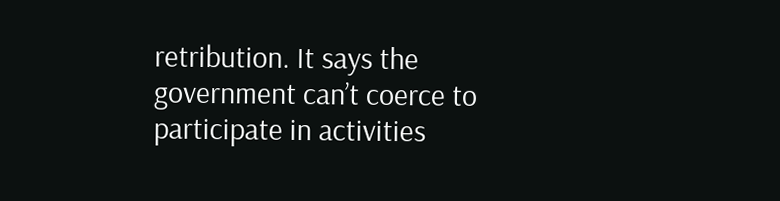retribution. It says the government can’t coerce to participate in activities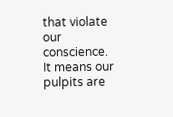that violate our conscience. It means our pulpits are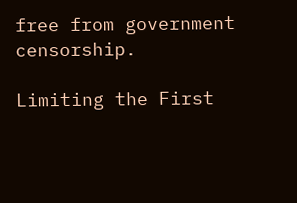free from government censorship.

Limiting the First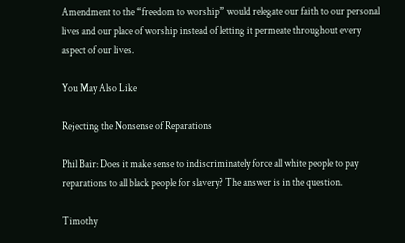Amendment to the “freedom to worship” would relegate our faith to our personal lives and our place of worship instead of letting it permeate throughout every aspect of our lives.

You May Also Like

Rejecting the Nonsense of Reparations

Phil Bair: Does it make sense to indiscriminately force all white people to pay reparations to all black people for slavery? The answer is in the question.

Timothy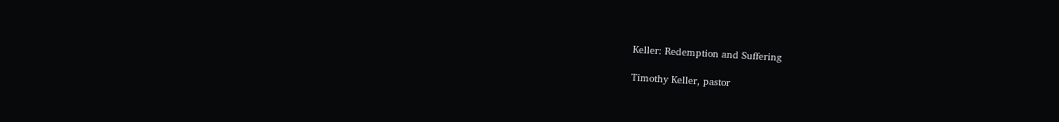Keller: Redemption and Suffering

Timothy Keller, pastor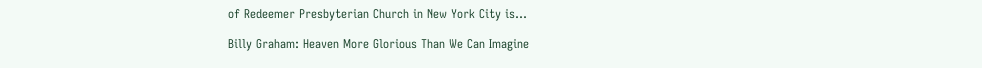of Redeemer Presbyterian Church in New York City is…

Billy Graham: Heaven More Glorious Than We Can Imagine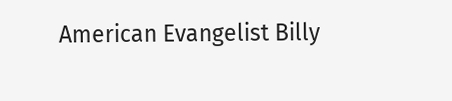American Evangelist Billy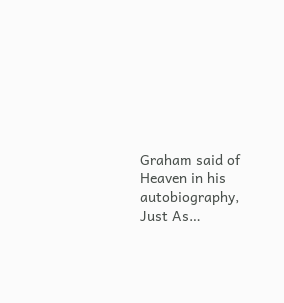Graham said of Heaven in his autobiography, Just As…